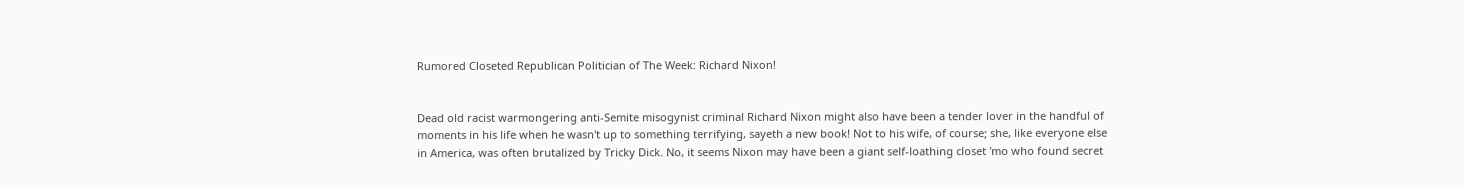Rumored Closeted Republican Politician of The Week: Richard Nixon!


Dead old racist warmongering anti-Semite misogynist criminal Richard Nixon might also have been a tender lover in the handful of moments in his life when he wasn't up to something terrifying, sayeth a new book! Not to his wife, of course; she, like everyone else in America, was often brutalized by Tricky Dick. No, it seems Nixon may have been a giant self-loathing closet 'mo who found secret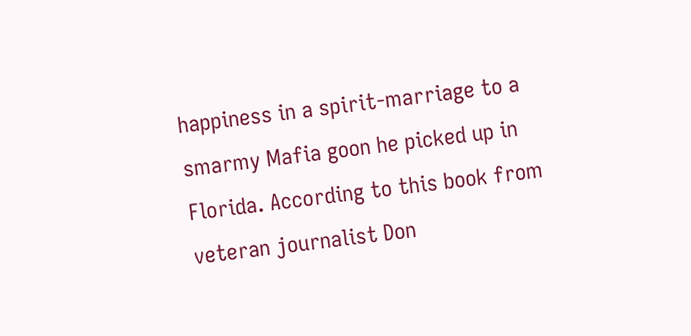happiness in a spirit-marriage to a smarmy Mafia goon he picked up in Florida. According to this book from veteran journalist Don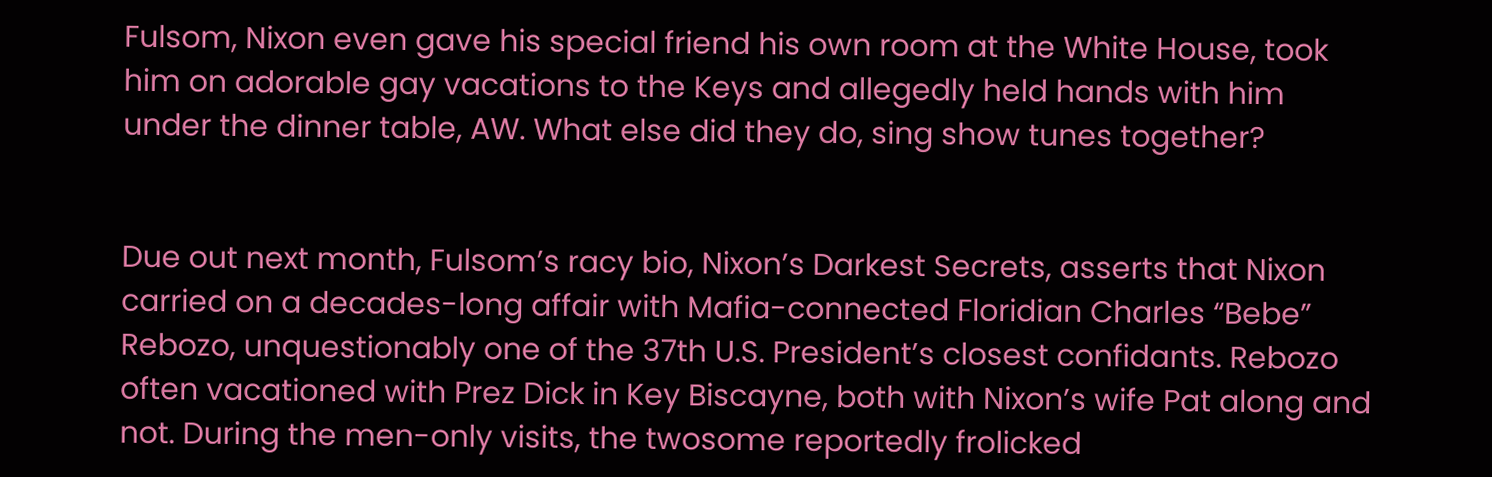Fulsom, Nixon even gave his special friend his own room at the White House, took him on adorable gay vacations to the Keys and allegedly held hands with him under the dinner table, AW. What else did they do, sing show tunes together?


Due out next month, Fulsom’s racy bio, Nixon’s Darkest Secrets, asserts that Nixon carried on a decades-long affair with Mafia-connected Floridian Charles “Bebe” Rebozo, unquestionably one of the 37th U.S. President’s closest confidants. Rebozo often vacationed with Prez Dick in Key Biscayne, both with Nixon’s wife Pat along and not. During the men-only visits, the twosome reportedly frolicked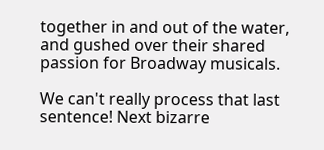together in and out of the water, and gushed over their shared passion for Broadway musicals.

We can't really process that last sentence! Next bizarre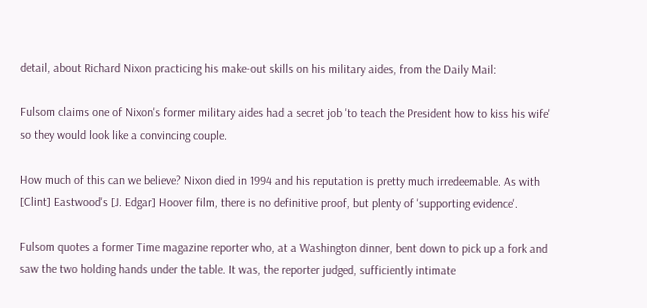detail, about Richard Nixon practicing his make-out skills on his military aides, from the Daily Mail:

Fulsom claims one of Nixon's former military aides had a secret job 'to teach the President how to kiss his wife' so they would look like a convincing couple.

How much of this can we believe? Nixon died in 1994 and his reputation is pretty much irredeemable. As with [Clint] Eastwood's [J. Edgar] Hoover film, there is no definitive proof, but plenty of 'supporting evidence'.

Fulsom quotes a former Time magazine reporter who, at a Washington dinner, bent down to pick up a fork and saw the two holding hands under the table. It was, the reporter judged, sufficiently intimate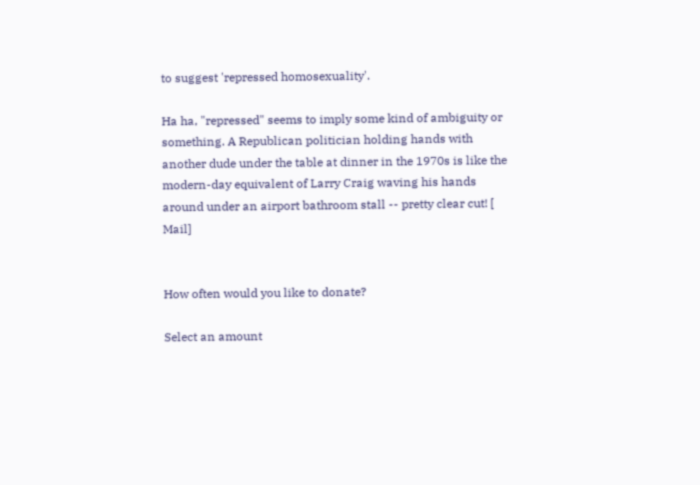to suggest 'repressed homosexuality'.

Ha ha, "repressed" seems to imply some kind of ambiguity or something. A Republican politician holding hands with another dude under the table at dinner in the 1970s is like the modern-day equivalent of Larry Craig waving his hands around under an airport bathroom stall -- pretty clear cut! [ Mail]


How often would you like to donate?

Select an amount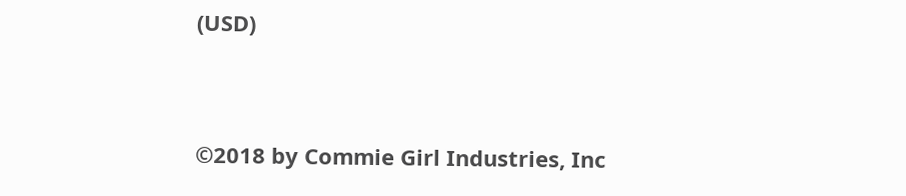(USD)


©2018 by Commie Girl Industries, Inc